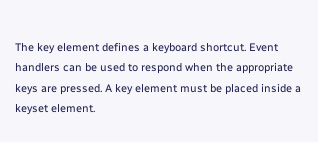The key element defines a keyboard shortcut. Event handlers can be used to respond when the appropriate keys are pressed. A key element must be placed inside a keyset element.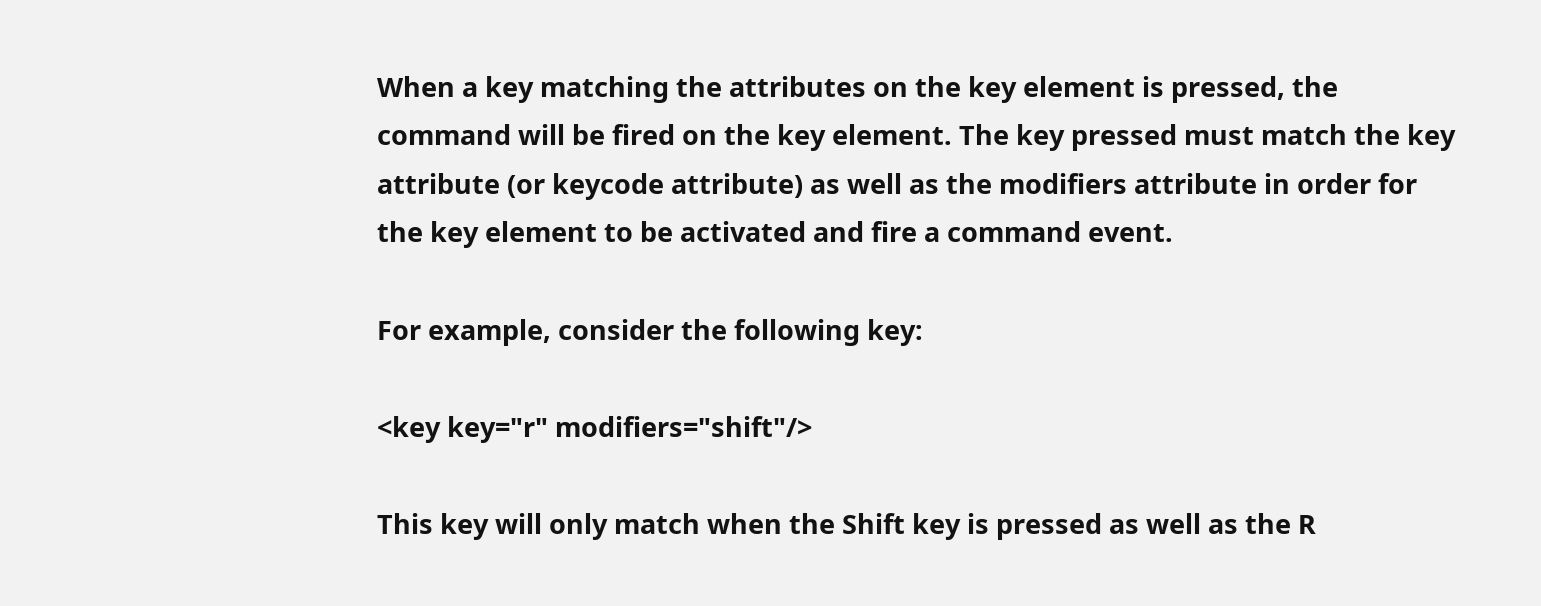When a key matching the attributes on the key element is pressed, the command will be fired on the key element. The key pressed must match the key attribute (or keycode attribute) as well as the modifiers attribute in order for the key element to be activated and fire a command event.

For example, consider the following key:

<key key="r" modifiers="shift"/>

This key will only match when the Shift key is pressed as well as the R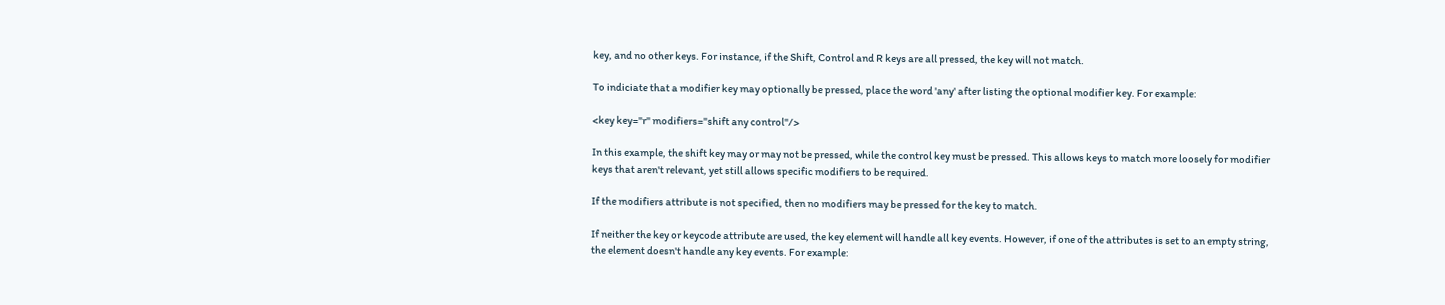key, and no other keys. For instance, if the Shift, Control and R keys are all pressed, the key will not match.

To indiciate that a modifier key may optionally be pressed, place the word 'any' after listing the optional modifier key. For example:

<key key="r" modifiers="shift any control"/>

In this example, the shift key may or may not be pressed, while the control key must be pressed. This allows keys to match more loosely for modifier keys that aren't relevant, yet still allows specific modifiers to be required.

If the modifiers attribute is not specified, then no modifiers may be pressed for the key to match.

If neither the key or keycode attribute are used, the key element will handle all key events. However, if one of the attributes is set to an empty string, the element doesn't handle any key events. For example: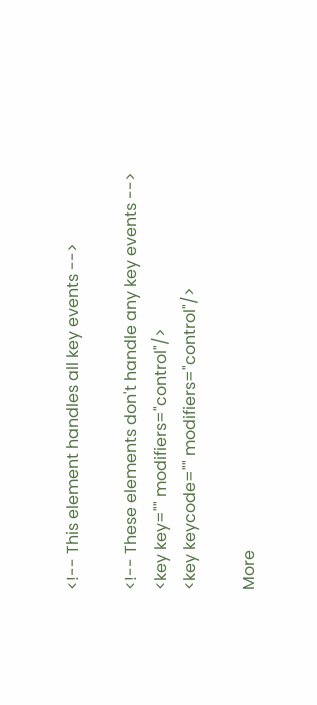<!-- This element handles all key events -->

<!-- These elements don't handle any key events -->
<key key="" modifiers="control"/>
<key keycode="" modifiers="control"/>

More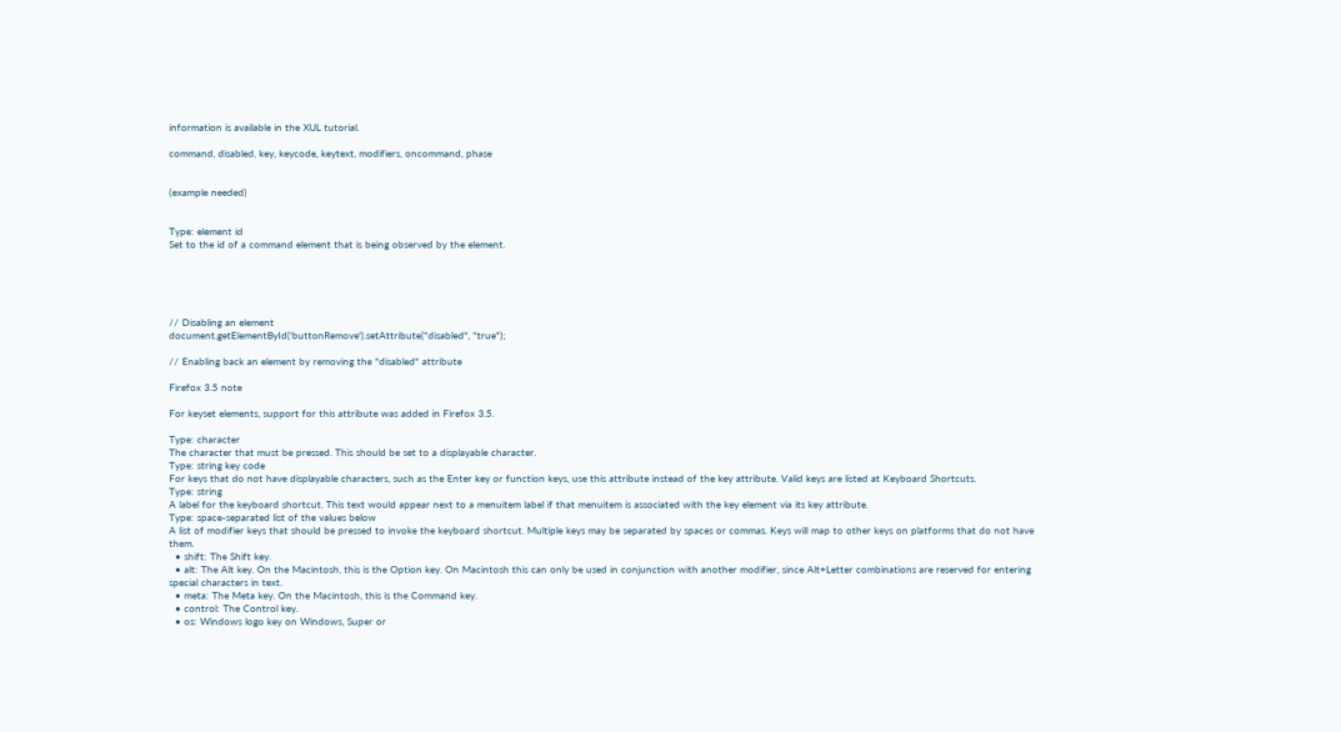information is available in the XUL tutorial.

command, disabled, key, keycode, keytext, modifiers, oncommand, phase


(example needed)


Type: element id
Set to the id of a command element that is being observed by the element.





// Disabling an element
document.getElementById('buttonRemove').setAttribute("disabled", "true");

// Enabling back an element by removing the "disabled" attribute

Firefox 3.5 note

For keyset elements, support for this attribute was added in Firefox 3.5.

Type: character
The character that must be pressed. This should be set to a displayable character.
Type: string key code
For keys that do not have displayable characters, such as the Enter key or function keys, use this attribute instead of the key attribute. Valid keys are listed at Keyboard Shortcuts.
Type: string
A label for the keyboard shortcut. This text would appear next to a menuitem label if that menuitem is associated with the key element via its key attribute.
Type: space-separated list of the values below
A list of modifier keys that should be pressed to invoke the keyboard shortcut. Multiple keys may be separated by spaces or commas. Keys will map to other keys on platforms that do not have them.
  • shift: The Shift key.
  • alt: The Alt key. On the Macintosh, this is the Option key. On Macintosh this can only be used in conjunction with another modifier, since Alt+Letter combinations are reserved for entering special characters in text.
  • meta: The Meta key. On the Macintosh, this is the Command key.
  • control: The Control key.
  • os: Windows logo key on Windows, Super or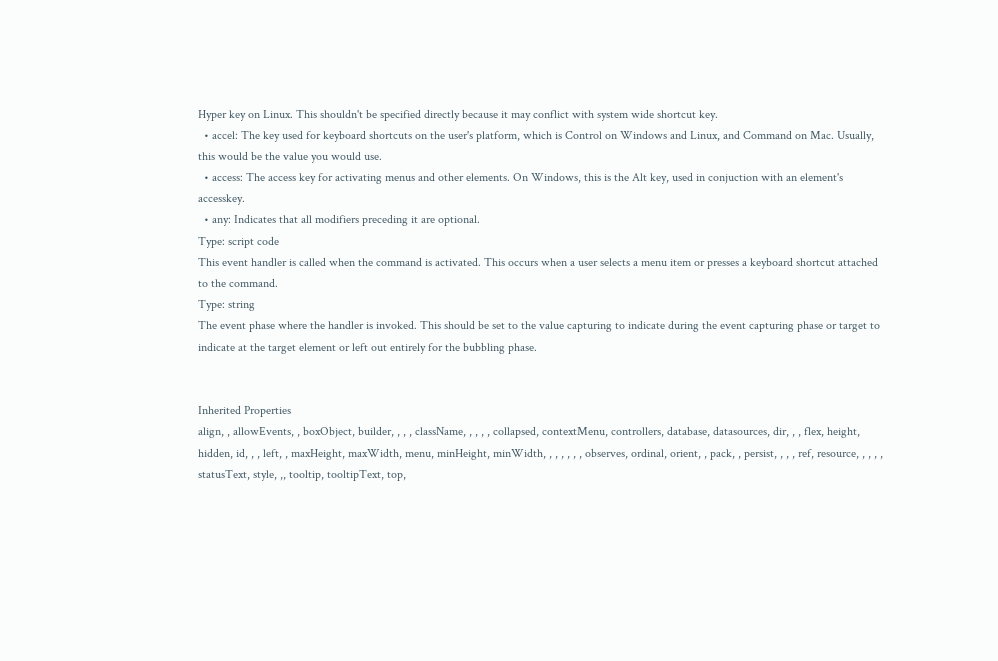Hyper key on Linux. This shouldn't be specified directly because it may conflict with system wide shortcut key.
  • accel: The key used for keyboard shortcuts on the user's platform, which is Control on Windows and Linux, and Command on Mac. Usually, this would be the value you would use.
  • access: The access key for activating menus and other elements. On Windows, this is the Alt key, used in conjuction with an element's accesskey.
  • any: Indicates that all modifiers preceding it are optional.
Type: script code
This event handler is called when the command is activated. This occurs when a user selects a menu item or presses a keyboard shortcut attached to the command.
Type: string
The event phase where the handler is invoked. This should be set to the value capturing to indicate during the event capturing phase or target to indicate at the target element or left out entirely for the bubbling phase.


Inherited Properties
align, , allowEvents, , boxObject, builder, , , , className, , , , , collapsed, contextMenu, controllers, database, datasources, dir, , , flex, height, hidden, id, , , left, , maxHeight, maxWidth, menu, minHeight, minWidth, , , , , , , observes, ordinal, orient, , pack, , persist, , , , ref, resource, , , , , statusText, style, ,, tooltip, tooltipText, top,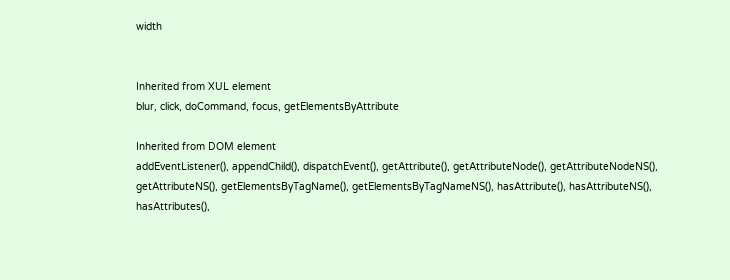width


Inherited from XUL element
blur, click, doCommand, focus, getElementsByAttribute

Inherited from DOM element
addEventListener(), appendChild(), dispatchEvent(), getAttribute(), getAttributeNode(), getAttributeNodeNS(), getAttributeNS(), getElementsByTagName(), getElementsByTagNameNS(), hasAttribute(), hasAttributeNS(), hasAttributes(),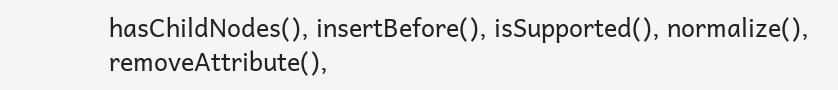hasChildNodes(), insertBefore(), isSupported(), normalize(), removeAttribute(),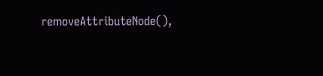removeAttributeNode(),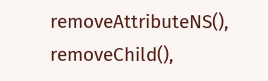removeAttributeNS(), removeChild(),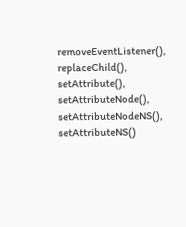removeEventListener(), replaceChild(), setAttribute(), setAttributeNode(), setAttributeNodeNS(), setAttributeNS()